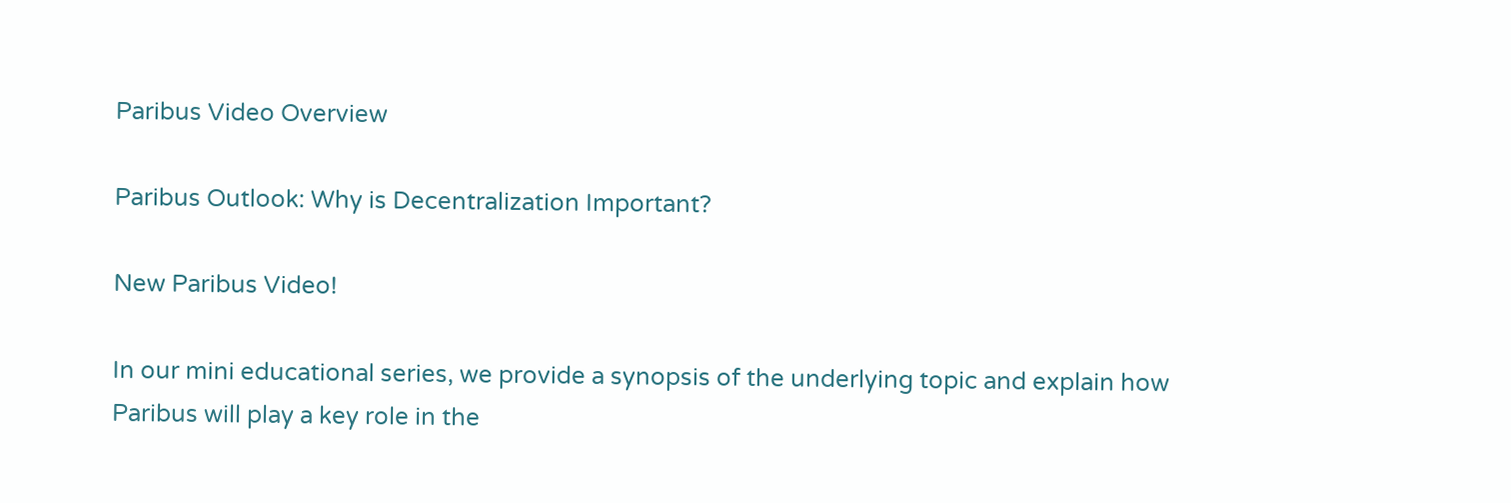Paribus Video Overview

Paribus Outlook: Why is Decentralization Important?

New Paribus Video!

In our mini educational series, we provide a synopsis of the underlying topic and explain how Paribus will play a key role in the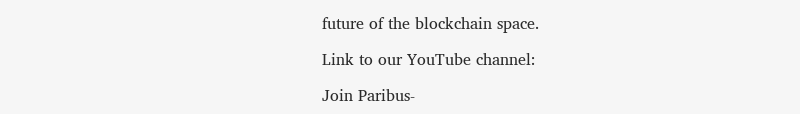future of the blockchain space.

Link to our YouTube channel:

Join Paribus-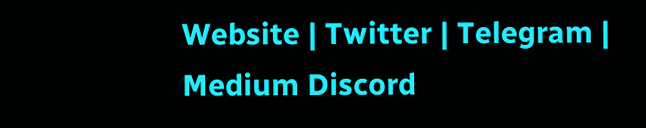Website | Twitter | Telegram | Medium Discord